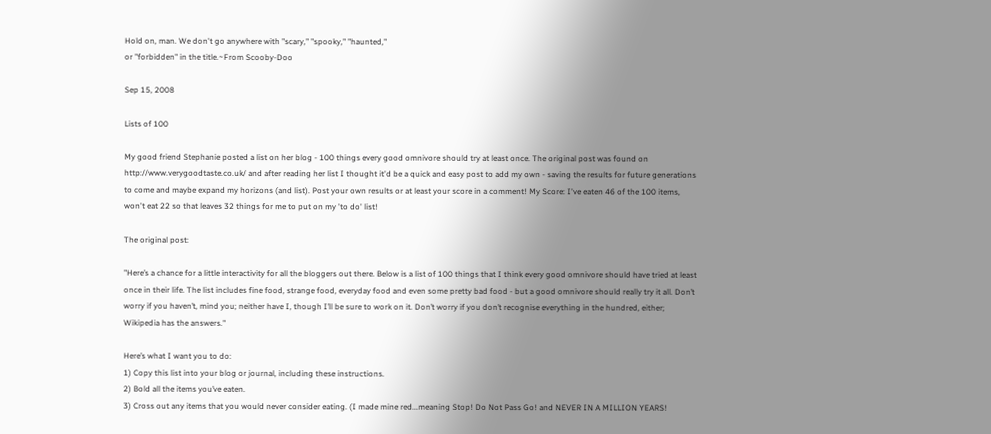Hold on, man. We don't go anywhere with "scary," "spooky," "haunted,"
or "forbidden" in the title.~From Scooby-Doo

Sep 15, 2008

Lists of 100

My good friend Stephanie posted a list on her blog - 100 things every good omnivore should try at least once. The original post was found on http://www.verygoodtaste.co.uk/ and after reading her list I thought it'd be a quick and easy post to add my own - saving the results for future generations to come and maybe expand my horizons (and list). Post your own results or at least your score in a comment! My Score: I've eaten 46 of the 100 items, won't eat 22 so that leaves 32 things for me to put on my 'to do' list!

The original post:

"Here’s a chance for a little interactivity for all the bloggers out there. Below is a list of 100 things that I think every good omnivore should have tried at least once in their life. The list includes fine food, strange food, everyday food and even some pretty bad food - but a good omnivore should really try it all. Don’t worry if you haven’t, mind you; neither have I, though I’ll be sure to work on it. Don’t worry if you don’t recognise everything in the hundred, either;
Wikipedia has the answers."

Here’s what I want you to do:
1) Copy this list into your blog or journal, including these instructions.
2) Bold all the items you’ve eaten.
3) Cross out any items that you would never consider eating. (I made mine red...meaning Stop! Do Not Pass Go! and NEVER IN A MILLION YEARS!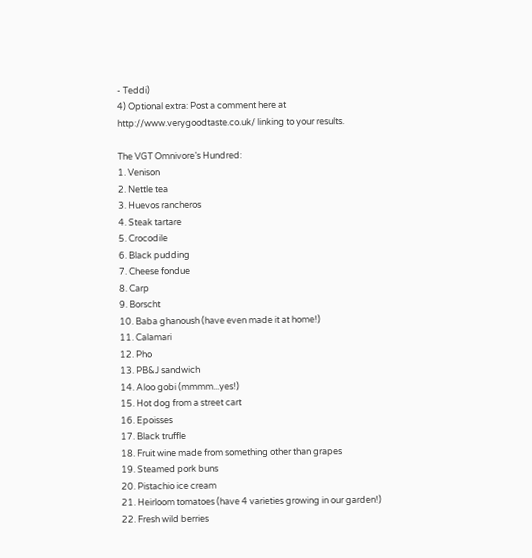- Teddi)
4) Optional extra: Post a comment here at
http://www.verygoodtaste.co.uk/ linking to your results.

The VGT Omnivore’s Hundred:
1. Venison
2. Nettle tea
3. Huevos rancheros
4. Steak tartare
5. Crocodile
6. Black pudding
7. Cheese fondue
8. Carp
9. Borscht
10. Baba ghanoush (have even made it at home!)
11. Calamari
12. Pho
13. PB&J sandwich
14. Aloo gobi (mmmm...yes!)
15. Hot dog from a street cart
16. Epoisses
17. Black truffle
18. Fruit wine made from something other than grapes
19. Steamed pork buns
20. Pistachio ice cream
21. Heirloom tomatoes (have 4 varieties growing in our garden!)
22. Fresh wild berries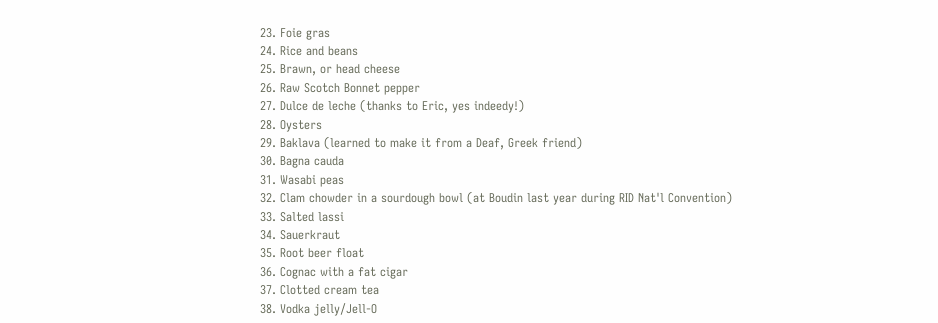23. Foie gras
24. Rice and beans
25. Brawn, or head cheese
26. Raw Scotch Bonnet pepper
27. Dulce de leche (thanks to Eric, yes indeedy!)
28. Oysters
29. Baklava (learned to make it from a Deaf, Greek friend)
30. Bagna cauda
31. Wasabi peas
32. Clam chowder in a sourdough bowl (at Boudin last year during RID Nat'l Convention)
33. Salted lassi
34. Sauerkraut
35. Root beer float
36. Cognac with a fat cigar
37. Clotted cream tea
38. Vodka jelly/Jell-O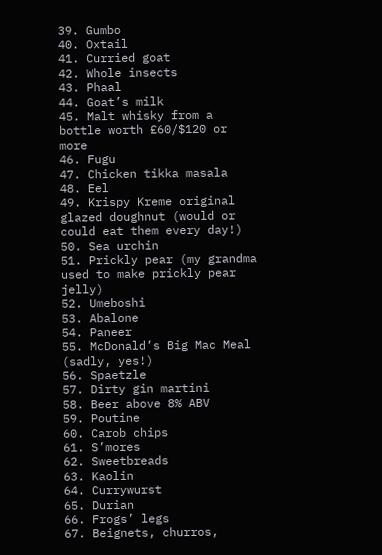39. Gumbo
40. Oxtail
41. Curried goat
42. Whole insects
43. Phaal
44. Goat’s milk
45. Malt whisky from a bottle worth £60/$120 or more
46. Fugu
47. Chicken tikka masala
48. Eel
49. Krispy Kreme original glazed doughnut (would or could eat them every day!)
50. Sea urchin
51. Prickly pear (my grandma used to make prickly pear jelly)
52. Umeboshi
53. Abalone
54. Paneer
55. McDonald’s Big Mac Meal (sadly, yes!)
56. Spaetzle
57. Dirty gin martini
58. Beer above 8% ABV
59. Poutine
60. Carob chips
61. S’mores
62. Sweetbreads
63. Kaolin
64. Currywurst
65. Durian
66. Frogs’ legs
67. Beignets, churros,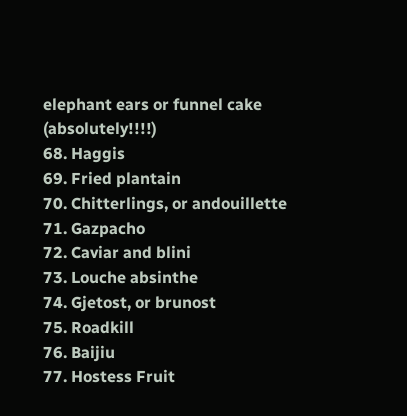elephant ears or funnel cake (absolutely!!!!)
68. Haggis
69. Fried plantain
70. Chitterlings, or andouillette
71. Gazpacho
72. Caviar and blini
73. Louche absinthe
74. Gjetost, or brunost
75. Roadkill
76. Baijiu
77. Hostess Fruit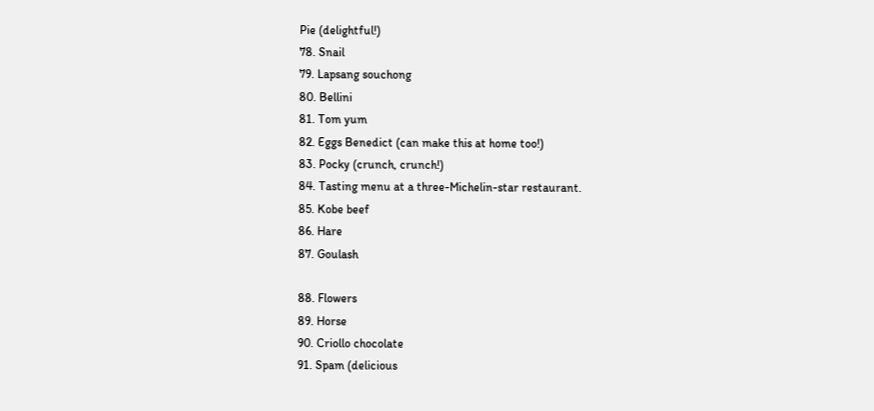Pie (delightful!)
78. Snail
79. Lapsang souchong
80. Bellini
81. Tom yum
82. Eggs Benedict (can make this at home too!)
83. Pocky (crunch, crunch!)
84. Tasting menu at a three-Michelin-star restaurant.
85. Kobe beef
86. Hare
87. Goulash

88. Flowers
89. Horse
90. Criollo chocolate
91. Spam (delicious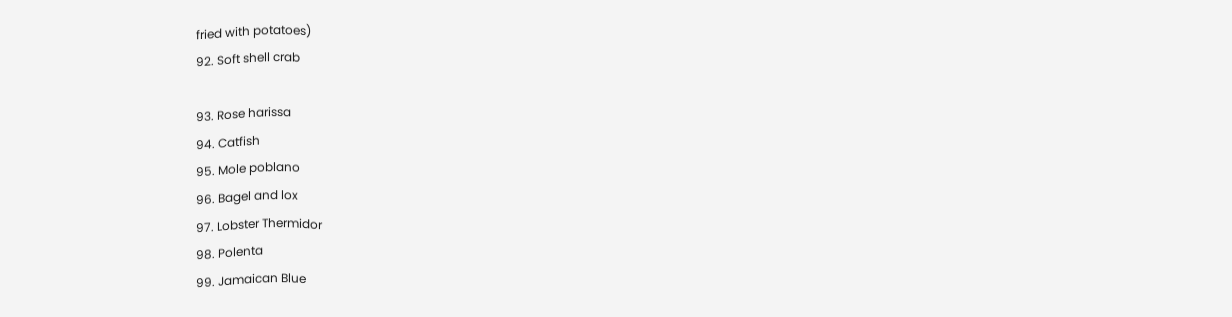fried with potatoes)
92. Soft shell crab

93. Rose harissa
94. Catfish
95. Mole poblano
96. Bagel and lox
97. Lobster Thermidor
98. Polenta
99. Jamaican Blue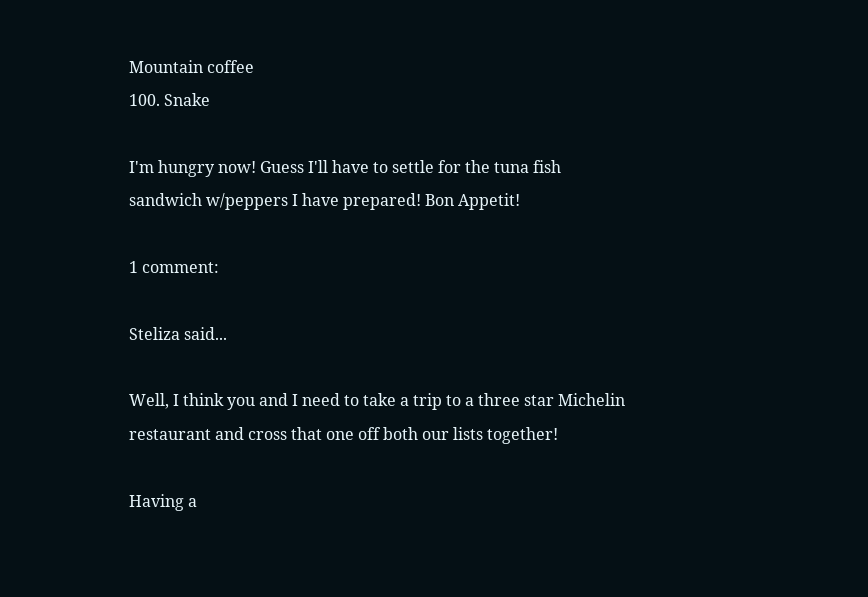Mountain coffee
100. Snake

I'm hungry now! Guess I'll have to settle for the tuna fish sandwich w/peppers I have prepared! Bon Appetit!

1 comment:

Steliza said...

Well, I think you and I need to take a trip to a three star Michelin restaurant and cross that one off both our lists together!

Having a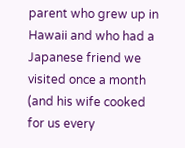parent who grew up in Hawaii and who had a Japanese friend we visited once a month (and his wife cooked for us every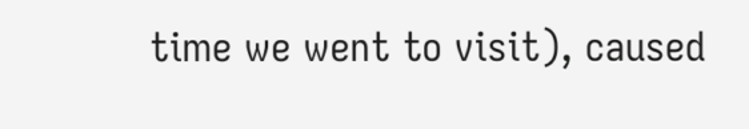time we went to visit), caused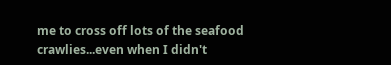me to cross off lots of the seafood crawlies...even when I didn't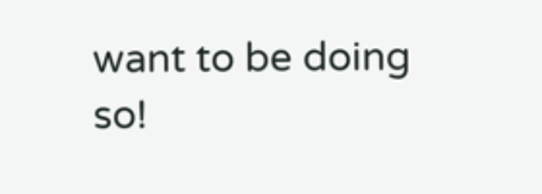want to be doing so!